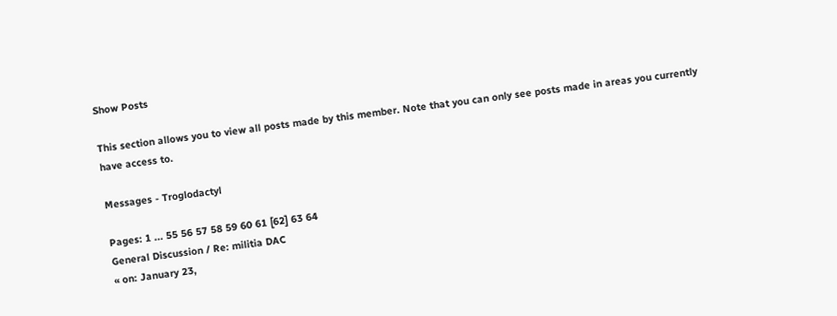Show Posts

This section allows you to view all posts made by this member. Note that you can only see posts made in areas you currently have access to.

Messages - Troglodactyl

Pages: 1 ... 55 56 57 58 59 60 61 [62] 63 64
General Discussion / Re: militia DAC
« on: January 23,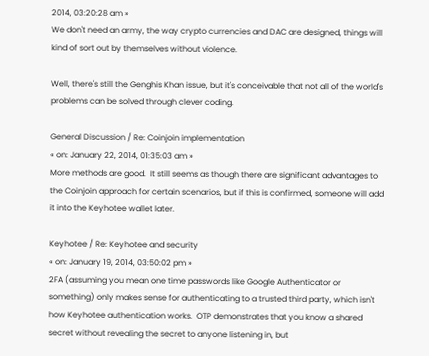2014, 03:20:28 am »
We don't need an army, the way crypto currencies and DAC are designed, things will kind of sort out by themselves without violence.

Well, there's still the Genghis Khan issue, but it's conceivable that not all of the world's problems can be solved through clever coding.

General Discussion / Re: Coinjoin implementation
« on: January 22, 2014, 01:35:03 am »
More methods are good.  It still seems as though there are significant advantages to the Coinjoin approach for certain scenarios, but if this is confirmed, someone will add it into the Keyhotee wallet later.

Keyhotee / Re: Keyhotee and security
« on: January 19, 2014, 03:50:02 pm »
2FA (assuming you mean one time passwords like Google Authenticator or something) only makes sense for authenticating to a trusted third party, which isn't how Keyhotee authentication works.  OTP demonstrates that you know a shared secret without revealing the secret to anyone listening in, but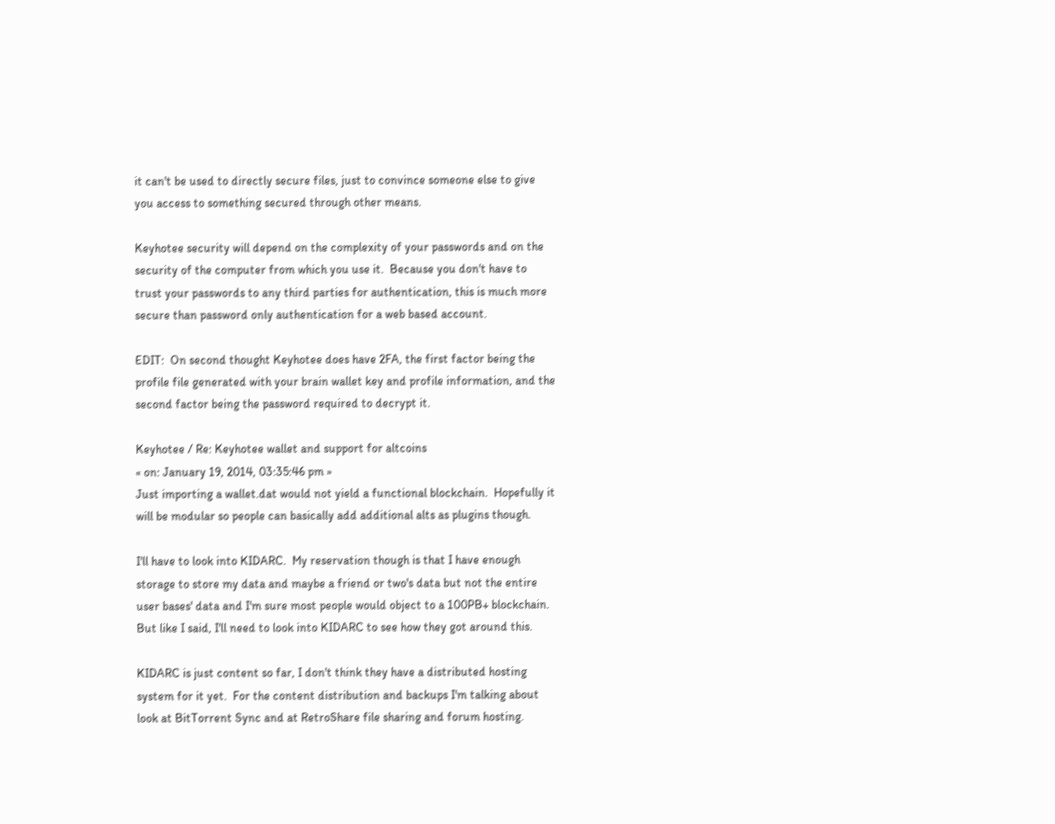it can't be used to directly secure files, just to convince someone else to give you access to something secured through other means.

Keyhotee security will depend on the complexity of your passwords and on the security of the computer from which you use it.  Because you don't have to trust your passwords to any third parties for authentication, this is much more secure than password only authentication for a web based account.

EDIT:  On second thought Keyhotee does have 2FA, the first factor being the profile file generated with your brain wallet key and profile information, and the second factor being the password required to decrypt it.

Keyhotee / Re: Keyhotee wallet and support for altcoins
« on: January 19, 2014, 03:35:46 pm »
Just importing a wallet.dat would not yield a functional blockchain.  Hopefully it will be modular so people can basically add additional alts as plugins though.

I'll have to look into KIDARC.  My reservation though is that I have enough storage to store my data and maybe a friend or two's data but not the entire user bases' data and I'm sure most people would object to a 100PB+ blockchain.  But like I said, I'll need to look into KIDARC to see how they got around this.

KIDARC is just content so far, I don't think they have a distributed hosting system for it yet.  For the content distribution and backups I'm talking about look at BitTorrent Sync and at RetroShare file sharing and forum hosting.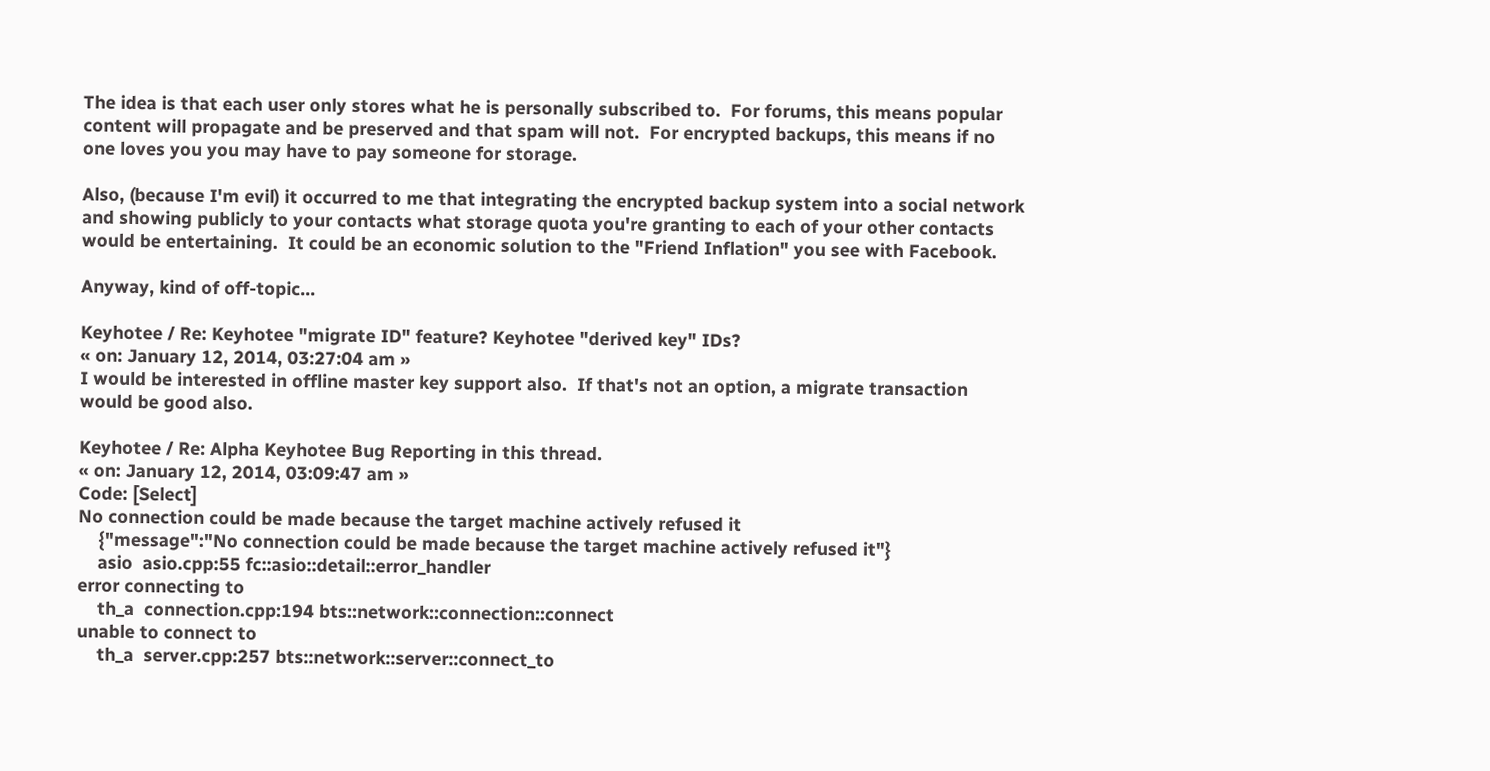The idea is that each user only stores what he is personally subscribed to.  For forums, this means popular content will propagate and be preserved and that spam will not.  For encrypted backups, this means if no one loves you you may have to pay someone for storage.

Also, (because I'm evil) it occurred to me that integrating the encrypted backup system into a social network and showing publicly to your contacts what storage quota you're granting to each of your other contacts would be entertaining.  It could be an economic solution to the "Friend Inflation" you see with Facebook.

Anyway, kind of off-topic...

Keyhotee / Re: Keyhotee "migrate ID" feature? Keyhotee "derived key" IDs?
« on: January 12, 2014, 03:27:04 am »
I would be interested in offline master key support also.  If that's not an option, a migrate transaction would be good also.

Keyhotee / Re: Alpha Keyhotee Bug Reporting in this thread.
« on: January 12, 2014, 03:09:47 am »
Code: [Select]
No connection could be made because the target machine actively refused it
    {"message":"No connection could be made because the target machine actively refused it"}
    asio  asio.cpp:55 fc::asio::detail::error_handler
error connecting to
    th_a  connection.cpp:194 bts::network::connection::connect
unable to connect to
    th_a  server.cpp:257 bts::network::server::connect_to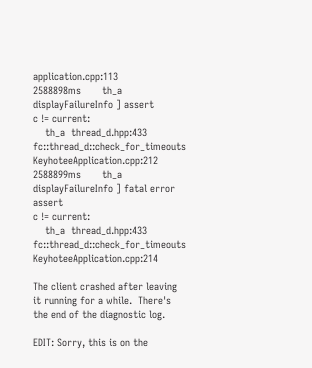application.cpp:113
2588898ms       th_a   displayFailureInfo ] assert
c != current:
    th_a  thread_d.hpp:433 fc::thread_d::check_for_timeouts KeyhoteeApplication.cpp:212
2588899ms       th_a   displayFailureInfo ] fatal error assert
c != current:
    th_a  thread_d.hpp:433 fc::thread_d::check_for_timeouts KeyhoteeApplication.cpp:214

The client crashed after leaving it running for a while.  There's the end of the diagnostic log.

EDIT: Sorry, this is on the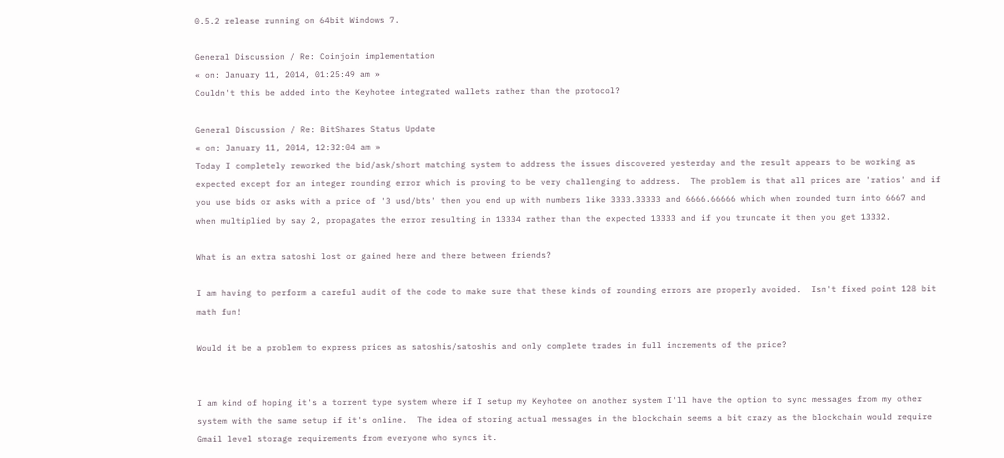0.5.2 release running on 64bit Windows 7.

General Discussion / Re: Coinjoin implementation
« on: January 11, 2014, 01:25:49 am »
Couldn't this be added into the Keyhotee integrated wallets rather than the protocol?

General Discussion / Re: BitShares Status Update
« on: January 11, 2014, 12:32:04 am »
Today I completely reworked the bid/ask/short matching system to address the issues discovered yesterday and the result appears to be working as expected except for an integer rounding error which is proving to be very challenging to address.  The problem is that all prices are 'ratios' and if you use bids or asks with a price of '3 usd/bts' then you end up with numbers like 3333.33333 and 6666.66666 which when rounded turn into 6667 and when multiplied by say 2, propagates the error resulting in 13334 rather than the expected 13333 and if you truncate it then you get 13332.

What is an extra satoshi lost or gained here and there between friends?

I am having to perform a careful audit of the code to make sure that these kinds of rounding errors are properly avoided.  Isn't fixed point 128 bit math fun!

Would it be a problem to express prices as satoshis/satoshis and only complete trades in full increments of the price?


I am kind of hoping it's a torrent type system where if I setup my Keyhotee on another system I'll have the option to sync messages from my other system with the same setup if it's online.  The idea of storing actual messages in the blockchain seems a bit crazy as the blockchain would require Gmail level storage requirements from everyone who syncs it.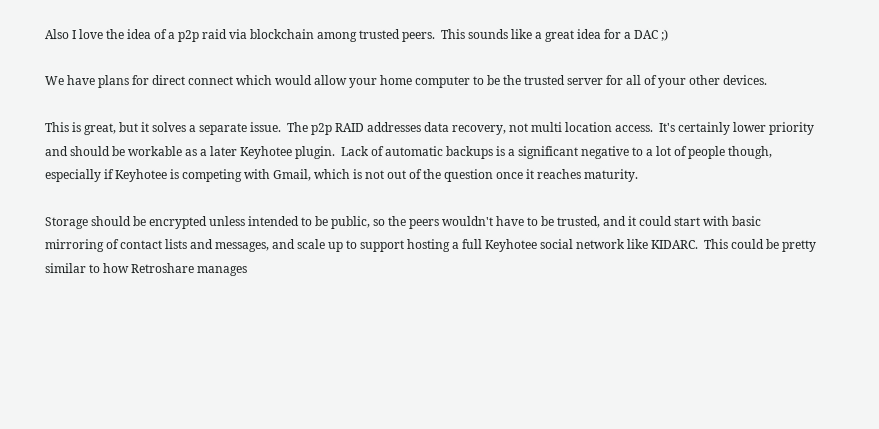Also I love the idea of a p2p raid via blockchain among trusted peers.  This sounds like a great idea for a DAC ;)

We have plans for direct connect which would allow your home computer to be the trusted server for all of your other devices.

This is great, but it solves a separate issue.  The p2p RAID addresses data recovery, not multi location access.  It's certainly lower priority and should be workable as a later Keyhotee plugin.  Lack of automatic backups is a significant negative to a lot of people though, especially if Keyhotee is competing with Gmail, which is not out of the question once it reaches maturity.

Storage should be encrypted unless intended to be public, so the peers wouldn't have to be trusted, and it could start with basic mirroring of contact lists and messages, and scale up to support hosting a full Keyhotee social network like KIDARC.  This could be pretty similar to how Retroshare manages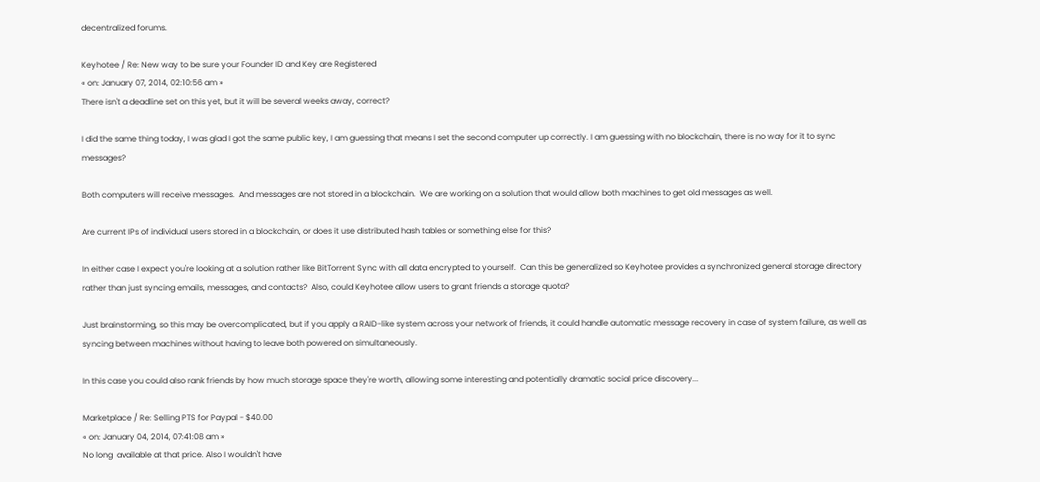decentralized forums.

Keyhotee / Re: New way to be sure your Founder ID and Key are Registered
« on: January 07, 2014, 02:10:56 am »
There isn't a deadline set on this yet, but it will be several weeks away, correct?

I did the same thing today, I was glad I got the same public key, I am guessing that means I set the second computer up correctly. I am guessing with no blockchain, there is no way for it to sync messages?

Both computers will receive messages.  And messages are not stored in a blockchain.  We are working on a solution that would allow both machines to get old messages as well.

Are current IPs of individual users stored in a blockchain, or does it use distributed hash tables or something else for this?

In either case I expect you're looking at a solution rather like BitTorrent Sync with all data encrypted to yourself.  Can this be generalized so Keyhotee provides a synchronized general storage directory rather than just syncing emails, messages, and contacts?  Also, could Keyhotee allow users to grant friends a storage quota?

Just brainstorming, so this may be overcomplicated, but if you apply a RAID-like system across your network of friends, it could handle automatic message recovery in case of system failure, as well as syncing between machines without having to leave both powered on simultaneously.

In this case you could also rank friends by how much storage space they're worth, allowing some interesting and potentially dramatic social price discovery...

Marketplace / Re: Selling PTS for Paypal - $40.00
« on: January 04, 2014, 07:41:08 am »
No long  available at that price. Also I wouldn't have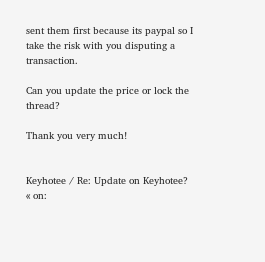sent them first because its paypal so I take the risk with you disputing a transaction.

Can you update the price or lock the thread?

Thank you very much!


Keyhotee / Re: Update on Keyhotee?
« on: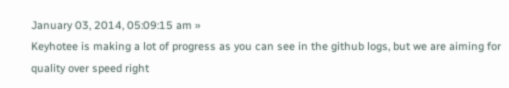January 03, 2014, 05:09:15 am »
Keyhotee is making a lot of progress as you can see in the github logs, but we are aiming for quality over speed right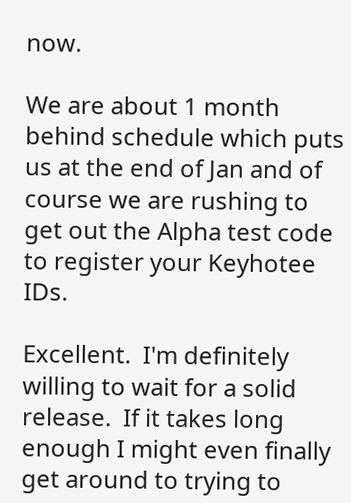now.

We are about 1 month behind schedule which puts us at the end of Jan and of course we are rushing to get out the Alpha test code to register your Keyhotee IDs.

Excellent.  I'm definitely willing to wait for a solid release.  If it takes long enough I might even finally get around to trying to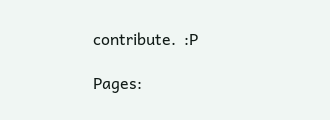contribute.  :P

Pages: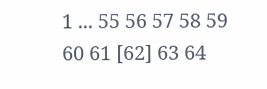1 ... 55 56 57 58 59 60 61 [62] 63 64